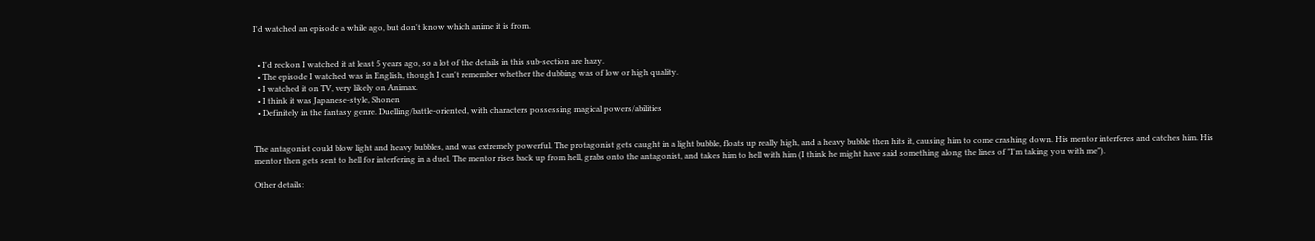I'd watched an episode a while ago, but don't know which anime it is from.


  • I'd reckon I watched it at least 5 years ago, so a lot of the details in this sub-section are hazy.
  • The episode I watched was in English, though I can't remember whether the dubbing was of low or high quality.
  • I watched it on TV, very likely on Animax.
  • I think it was Japanese-style, Shonen
  • Definitely in the fantasy genre. Duelling/battle-oriented, with characters possessing magical powers/abilities


The antagonist could blow light and heavy bubbles, and was extremely powerful. The protagonist gets caught in a light bubble, floats up really high, and a heavy bubble then hits it, causing him to come crashing down. His mentor interferes and catches him. His mentor then gets sent to hell for interfering in a duel. The mentor rises back up from hell, grabs onto the antagonist, and takes him to hell with him (I think he might have said something along the lines of "I'm taking you with me").

Other details: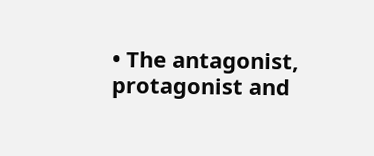• The antagonist, protagonist and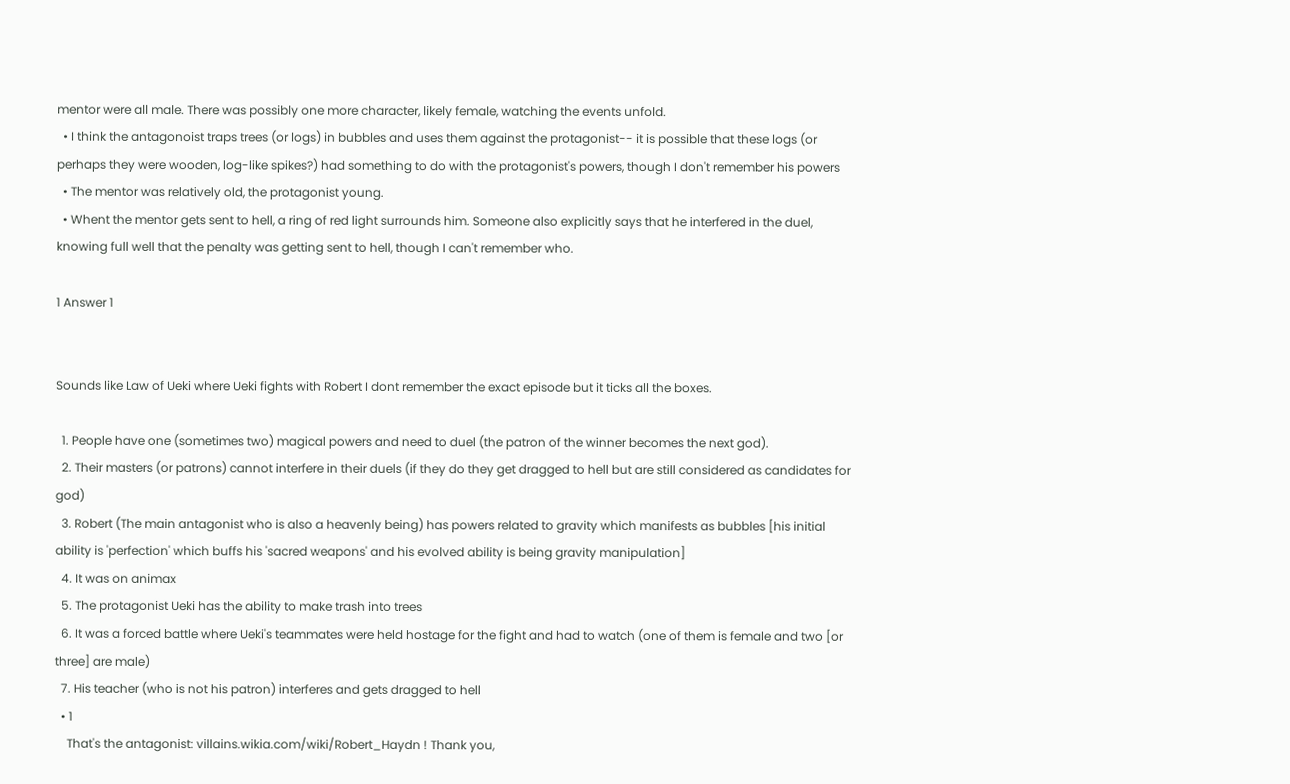mentor were all male. There was possibly one more character, likely female, watching the events unfold.
  • I think the antagonoist traps trees (or logs) in bubbles and uses them against the protagonist-- it is possible that these logs (or perhaps they were wooden, log-like spikes?) had something to do with the protagonist's powers, though I don't remember his powers
  • The mentor was relatively old, the protagonist young.
  • Whent the mentor gets sent to hell, a ring of red light surrounds him. Someone also explicitly says that he interfered in the duel, knowing full well that the penalty was getting sent to hell, though I can't remember who.

1 Answer 1


Sounds like Law of Ueki where Ueki fights with Robert I dont remember the exact episode but it ticks all the boxes.

  1. People have one (sometimes two) magical powers and need to duel (the patron of the winner becomes the next god).
  2. Their masters (or patrons) cannot interfere in their duels (if they do they get dragged to hell but are still considered as candidates for god)
  3. Robert (The main antagonist who is also a heavenly being) has powers related to gravity which manifests as bubbles [his initial ability is 'perfection' which buffs his 'sacred weapons' and his evolved ability is being gravity manipulation]
  4. It was on animax
  5. The protagonist Ueki has the ability to make trash into trees
  6. It was a forced battle where Ueki's teammates were held hostage for the fight and had to watch (one of them is female and two [or three] are male)
  7. His teacher (who is not his patron) interferes and gets dragged to hell
  • 1
    That's the antagonist: villains.wikia.com/wiki/Robert_Haydn ! Thank you,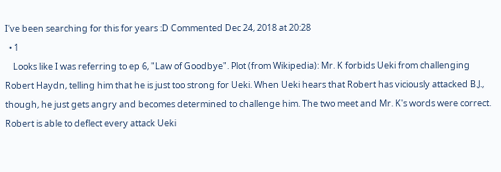I've been searching for this for years :D Commented Dec 24, 2018 at 20:28
  • 1
    Looks like I was referring to ep 6, "Law of Goodbye". Plot (from Wikipedia): Mr. K forbids Ueki from challenging Robert Haydn, telling him that he is just too strong for Ueki. When Ueki hears that Robert has viciously attacked B.J., though, he just gets angry and becomes determined to challenge him. The two meet and Mr. K's words were correct. Robert is able to deflect every attack Ueki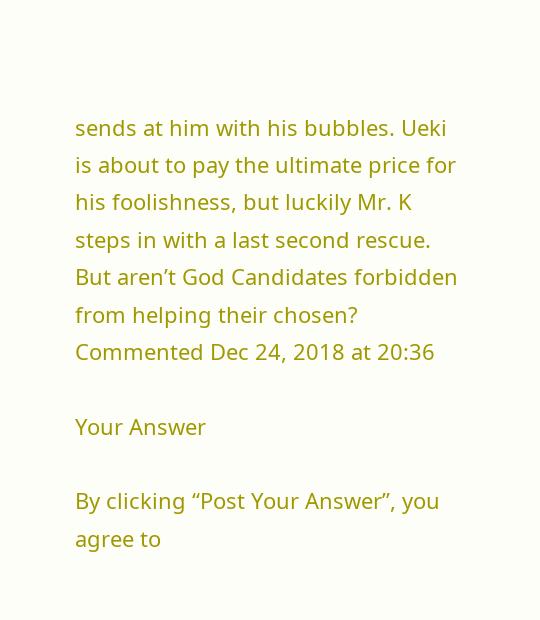sends at him with his bubbles. Ueki is about to pay the ultimate price for his foolishness, but luckily Mr. K steps in with a last second rescue. But aren’t God Candidates forbidden from helping their chosen? Commented Dec 24, 2018 at 20:36

Your Answer

By clicking “Post Your Answer”, you agree to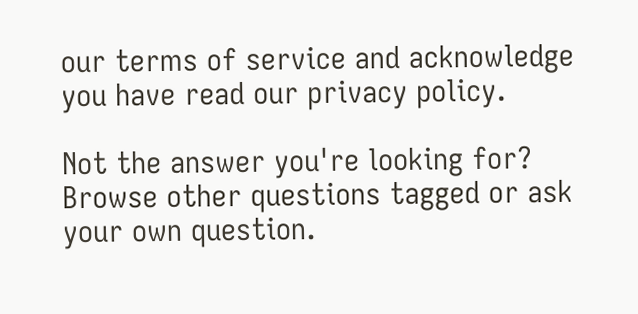our terms of service and acknowledge you have read our privacy policy.

Not the answer you're looking for? Browse other questions tagged or ask your own question.